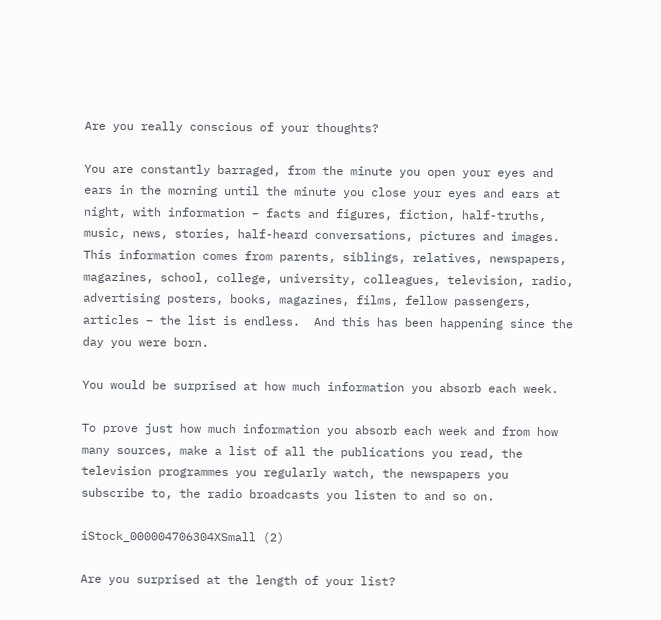Are you really conscious of your thoughts?

You are constantly barraged, from the minute you open your eyes and ears in the morning until the minute you close your eyes and ears at night, with information – facts and figures, fiction, half-truths, music, news, stories, half-heard conversations, pictures and images. This information comes from parents, siblings, relatives, newspapers, magazines, school, college, university, colleagues, television, radio, advertising posters, books, magazines, films, fellow passengers, articles – the list is endless.  And this has been happening since the day you were born.

You would be surprised at how much information you absorb each week.

To prove just how much information you absorb each week and from how many sources, make a list of all the publications you read, the television programmes you regularly watch, the newspapers you subscribe to, the radio broadcasts you listen to and so on.

iStock_000004706304XSmall (2)

Are you surprised at the length of your list?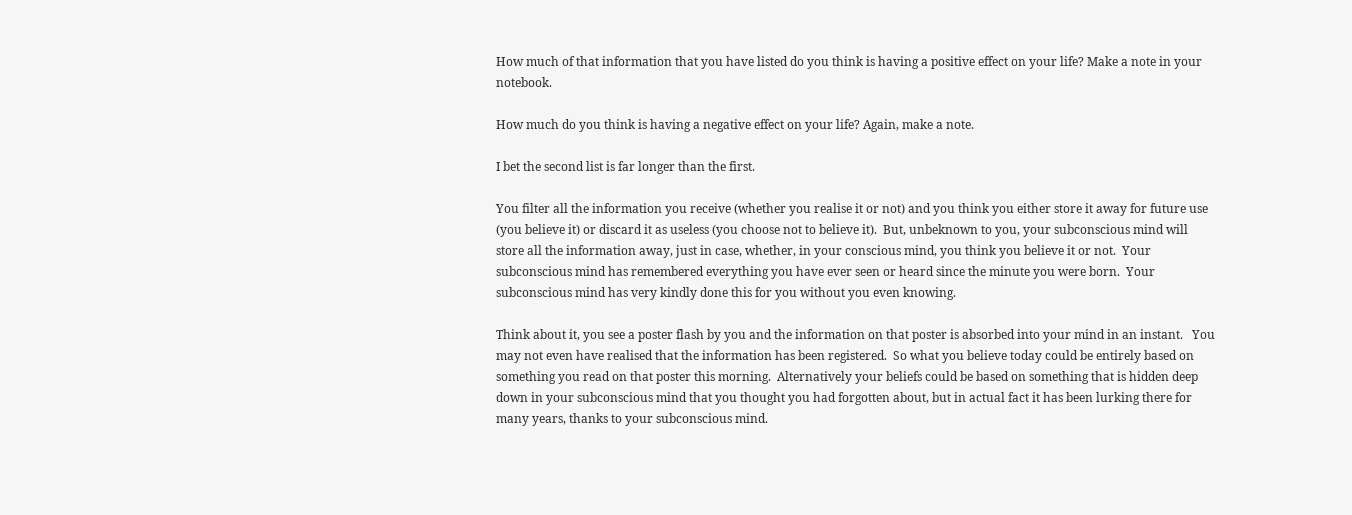How much of that information that you have listed do you think is having a positive effect on your life? Make a note in your notebook.

How much do you think is having a negative effect on your life? Again, make a note.

I bet the second list is far longer than the first.

You filter all the information you receive (whether you realise it or not) and you think you either store it away for future use (you believe it) or discard it as useless (you choose not to believe it).  But, unbeknown to you, your subconscious mind will store all the information away, just in case, whether, in your conscious mind, you think you believe it or not.  Your subconscious mind has remembered everything you have ever seen or heard since the minute you were born.  Your subconscious mind has very kindly done this for you without you even knowing.

Think about it, you see a poster flash by you and the information on that poster is absorbed into your mind in an instant.   You may not even have realised that the information has been registered.  So what you believe today could be entirely based on something you read on that poster this morning.  Alternatively your beliefs could be based on something that is hidden deep down in your subconscious mind that you thought you had forgotten about, but in actual fact it has been lurking there for many years, thanks to your subconscious mind.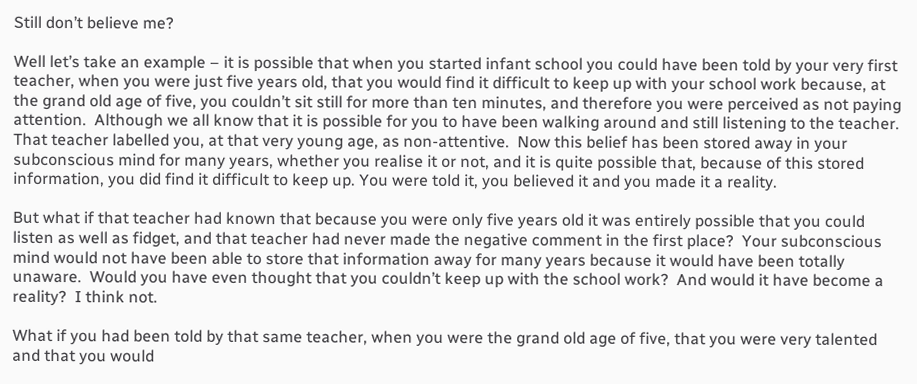Still don’t believe me?

Well let’s take an example – it is possible that when you started infant school you could have been told by your very first teacher, when you were just five years old, that you would find it difficult to keep up with your school work because, at the grand old age of five, you couldn’t sit still for more than ten minutes, and therefore you were perceived as not paying attention.  Although we all know that it is possible for you to have been walking around and still listening to the teacher.  That teacher labelled you, at that very young age, as non-attentive.  Now this belief has been stored away in your subconscious mind for many years, whether you realise it or not, and it is quite possible that, because of this stored information, you did find it difficult to keep up. You were told it, you believed it and you made it a reality.

But what if that teacher had known that because you were only five years old it was entirely possible that you could listen as well as fidget, and that teacher had never made the negative comment in the first place?  Your subconscious mind would not have been able to store that information away for many years because it would have been totally unaware.  Would you have even thought that you couldn’t keep up with the school work?  And would it have become a reality?  I think not.

What if you had been told by that same teacher, when you were the grand old age of five, that you were very talented and that you would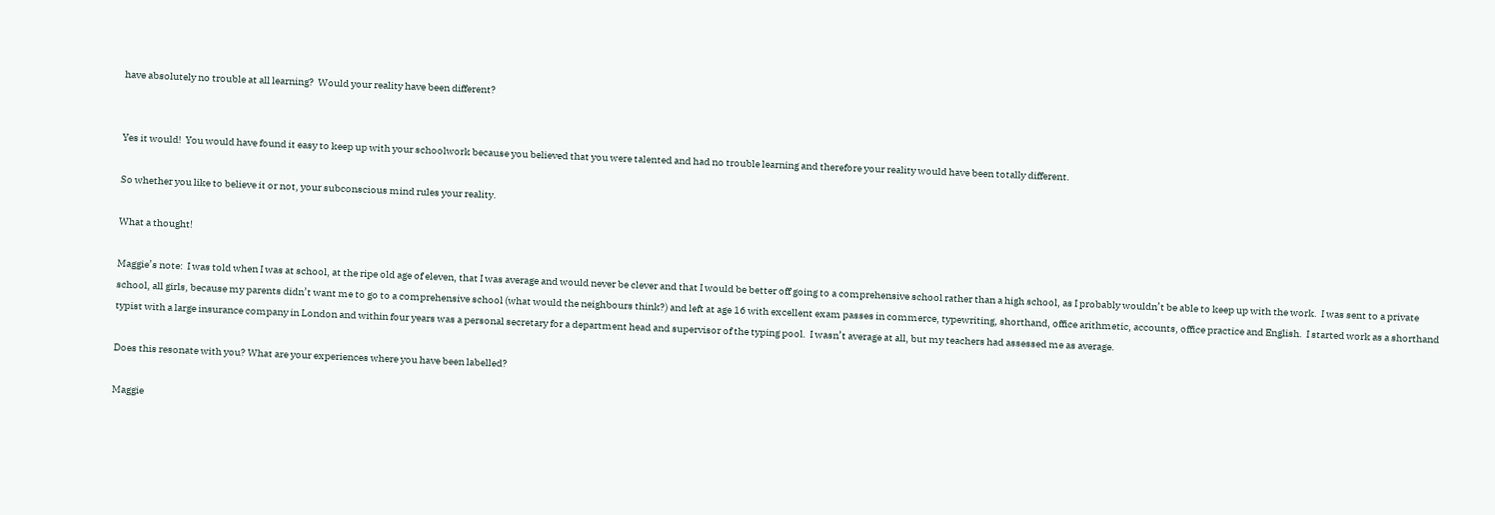have absolutely no trouble at all learning?  Would your reality have been different?


Yes it would!  You would have found it easy to keep up with your schoolwork because you believed that you were talented and had no trouble learning and therefore your reality would have been totally different.

So whether you like to believe it or not, your subconscious mind rules your reality.

What a thought!

Maggie’s note:  I was told when I was at school, at the ripe old age of eleven, that I was average and would never be clever and that I would be better off going to a comprehensive school rather than a high school, as I probably wouldn’t be able to keep up with the work.  I was sent to a private school, all girls, because my parents didn’t want me to go to a comprehensive school (what would the neighbours think?) and left at age 16 with excellent exam passes in commerce, typewriting, shorthand, office arithmetic, accounts, office practice and English.  I started work as a shorthand typist with a large insurance company in London and within four years was a personal secretary for a department head and supervisor of the typing pool.  I wasn’t average at all, but my teachers had assessed me as average.

Does this resonate with you? What are your experiences where you have been labelled?

Maggie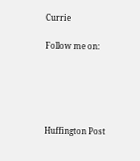Currie

Follow me on:





Huffington Post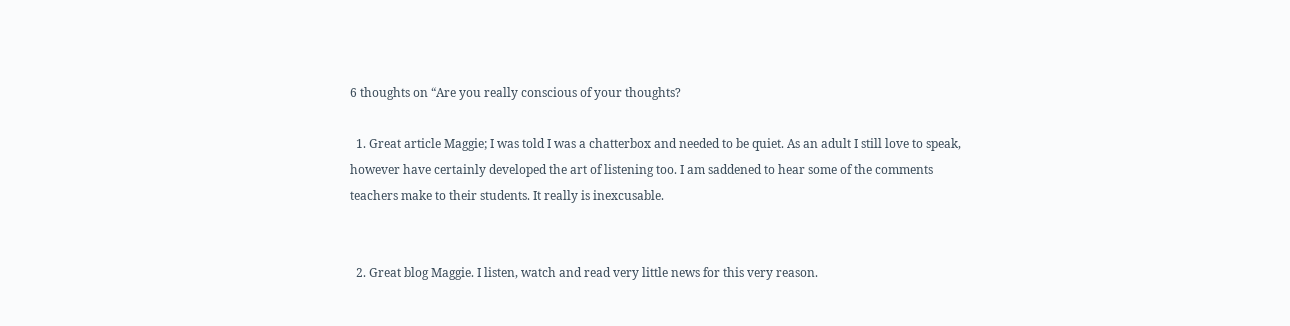6 thoughts on “Are you really conscious of your thoughts?

  1. Great article Maggie; I was told I was a chatterbox and needed to be quiet. As an adult I still love to speak, however have certainly developed the art of listening too. I am saddened to hear some of the comments teachers make to their students. It really is inexcusable.


  2. Great blog Maggie. I listen, watch and read very little news for this very reason.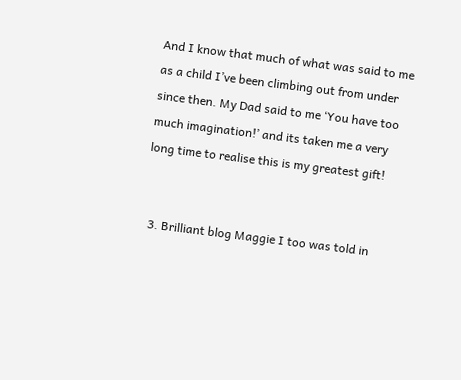And I know that much of what was said to me as a child I’ve been climbing out from under since then. My Dad said to me ‘You have too much imagination!’ and its taken me a very long time to realise this is my greatest gift!


  3. Brilliant blog Maggie I too was told in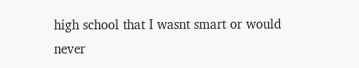high school that I wasnt smart or would never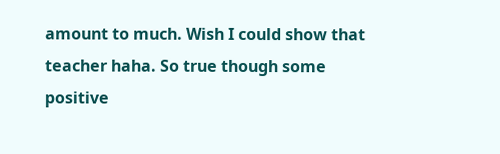amount to much. Wish I could show that teacher haha. So true though some positive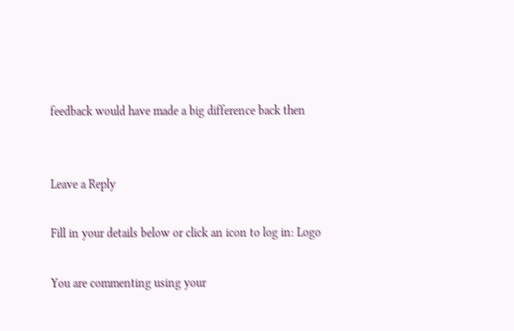feedback would have made a big difference back then


Leave a Reply

Fill in your details below or click an icon to log in: Logo

You are commenting using your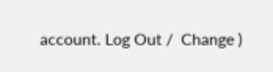account. Log Out /  Change )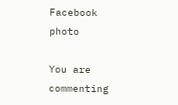Facebook photo

You are commenting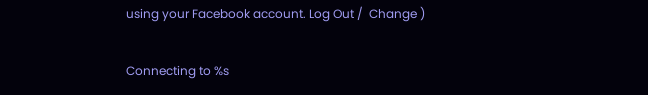using your Facebook account. Log Out /  Change )

Connecting to %s